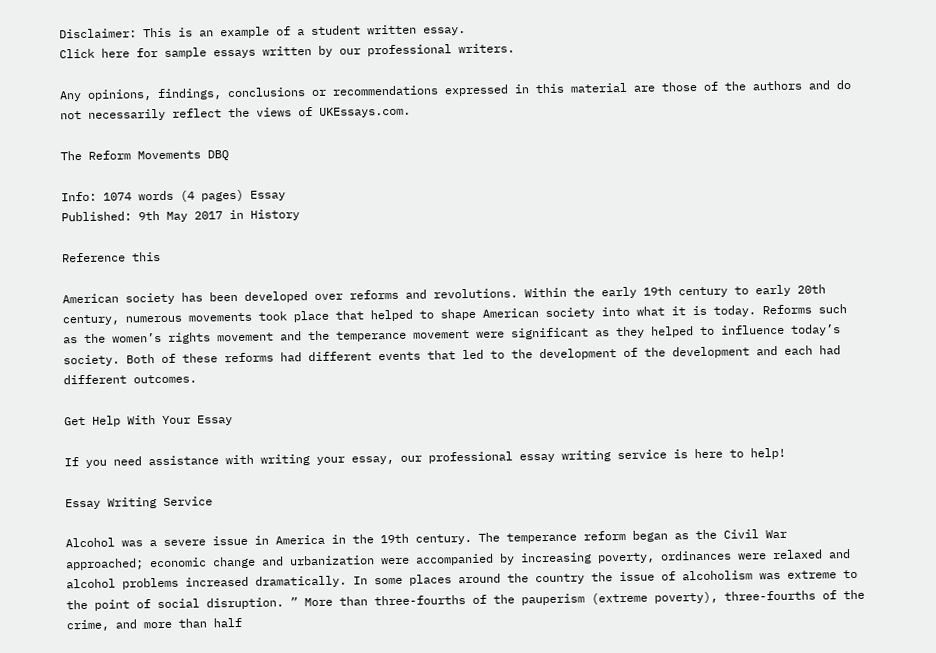Disclaimer: This is an example of a student written essay.
Click here for sample essays written by our professional writers.

Any opinions, findings, conclusions or recommendations expressed in this material are those of the authors and do not necessarily reflect the views of UKEssays.com.

The Reform Movements DBQ

Info: 1074 words (4 pages) Essay
Published: 9th May 2017 in History

Reference this

American society has been developed over reforms and revolutions. Within the early 19th century to early 20th century, numerous movements took place that helped to shape American society into what it is today. Reforms such as the women’s rights movement and the temperance movement were significant as they helped to influence today’s society. Both of these reforms had different events that led to the development of the development and each had different outcomes.

Get Help With Your Essay

If you need assistance with writing your essay, our professional essay writing service is here to help!

Essay Writing Service

Alcohol was a severe issue in America in the 19th century. The temperance reform began as the Civil War approached; economic change and urbanization were accompanied by increasing poverty, ordinances were relaxed and alcohol problems increased dramatically. In some places around the country the issue of alcoholism was extreme to the point of social disruption. ” More than three-fourths of the pauperism (extreme poverty), three-fourths of the crime, and more than half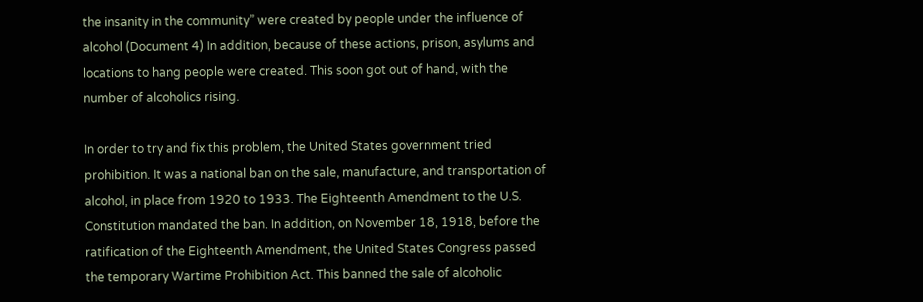the insanity in the community” were created by people under the influence of alcohol (Document 4) In addition, because of these actions, prison, asylums and locations to hang people were created. This soon got out of hand, with the number of alcoholics rising.

In order to try and fix this problem, the United States government tried prohibition. It was a national ban on the sale, manufacture, and transportation of alcohol, in place from 1920 to 1933. The Eighteenth Amendment to the U.S. Constitution mandated the ban. In addition, on November 18, 1918, before the ratification of the Eighteenth Amendment, the United States Congress passed the temporary Wartime Prohibition Act. This banned the sale of alcoholic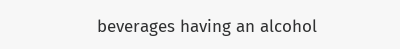beverages having an alcohol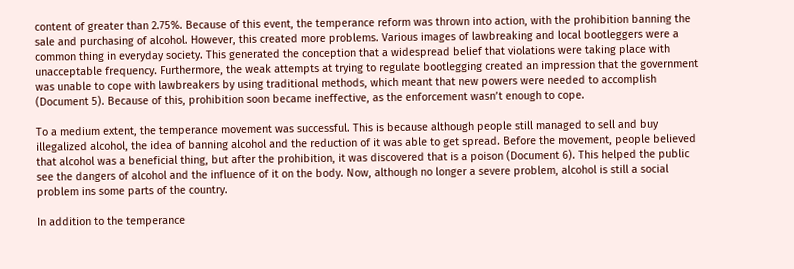content of greater than 2.75%. Because of this event, the temperance reform was thrown into action, with the prohibition banning the sale and purchasing of alcohol. However, this created more problems. Various images of lawbreaking and local bootleggers were a common thing in everyday society. This generated the conception that a widespread belief that violations were taking place with unacceptable frequency. Furthermore, the weak attempts at trying to regulate bootlegging created an impression that the government was unable to cope with lawbreakers by using traditional methods, which meant that new powers were needed to accomplish (Document 5). Because of this, prohibition soon became ineffective, as the enforcement wasn’t enough to cope.

To a medium extent, the temperance movement was successful. This is because although people still managed to sell and buy illegalized alcohol, the idea of banning alcohol and the reduction of it was able to get spread. Before the movement, people believed that alcohol was a beneficial thing, but after the prohibition, it was discovered that is a poison (Document 6). This helped the public see the dangers of alcohol and the influence of it on the body. Now, although no longer a severe problem, alcohol is still a social problem ins some parts of the country.

In addition to the temperance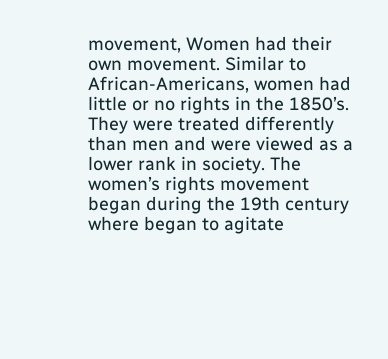movement, Women had their own movement. Similar to African-Americans, women had little or no rights in the 1850’s. They were treated differently than men and were viewed as a lower rank in society. The women’s rights movement began during the 19th century where began to agitate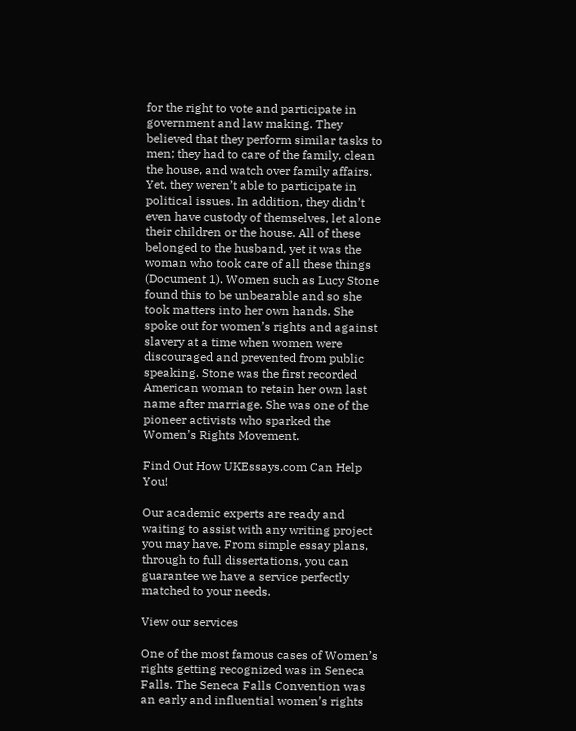for the right to vote and participate in government and law making. They believed that they perform similar tasks to men; they had to care of the family, clean the house, and watch over family affairs. Yet, they weren’t able to participate in political issues. In addition, they didn’t even have custody of themselves, let alone their children or the house. All of these belonged to the husband, yet it was the woman who took care of all these things (Document 1). Women such as Lucy Stone found this to be unbearable and so she took matters into her own hands. She spoke out for women’s rights and against slavery at a time when women were discouraged and prevented from public speaking. Stone was the first recorded American woman to retain her own last name after marriage. She was one of the pioneer activists who sparked the Women’s Rights Movement.

Find Out How UKEssays.com Can Help You!

Our academic experts are ready and waiting to assist with any writing project you may have. From simple essay plans, through to full dissertations, you can guarantee we have a service perfectly matched to your needs.

View our services

One of the most famous cases of Women’s rights getting recognized was in Seneca Falls. The Seneca Falls Convention was an early and influential women’s rights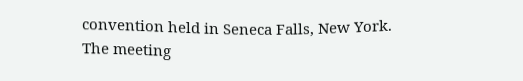convention held in Seneca Falls, New York. The meeting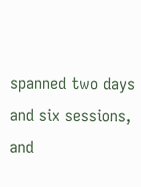spanned two days and six sessions, and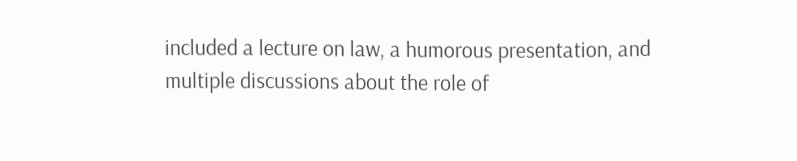included a lecture on law, a humorous presentation, and multiple discussions about the role of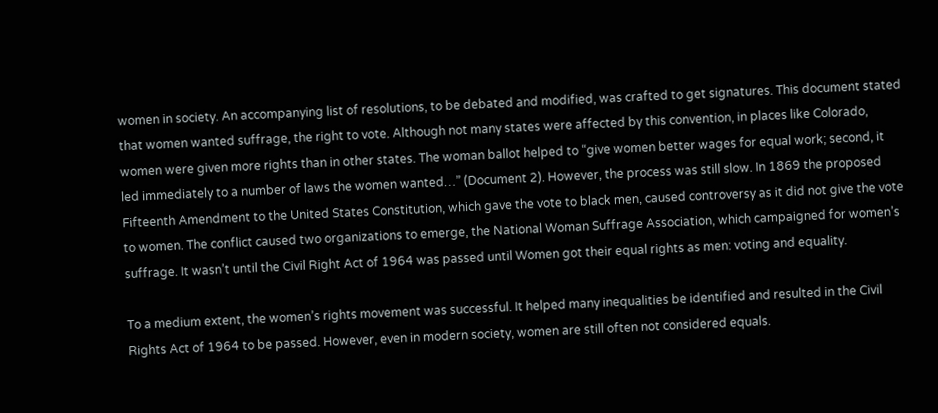women in society. An accompanying list of resolutions, to be debated and modified, was crafted to get signatures. This document stated that women wanted suffrage, the right to vote. Although not many states were affected by this convention, in places like Colorado, women were given more rights than in other states. The woman ballot helped to “give women better wages for equal work; second, it led immediately to a number of laws the women wanted…” (Document 2). However, the process was still slow. In 1869 the proposed Fifteenth Amendment to the United States Constitution, which gave the vote to black men, caused controversy as it did not give the vote to women. The conflict caused two organizations to emerge, the National Woman Suffrage Association, which campaigned for women’s suffrage. It wasn’t until the Civil Right Act of 1964 was passed until Women got their equal rights as men: voting and equality.

To a medium extent, the women’s rights movement was successful. It helped many inequalities be identified and resulted in the Civil Rights Act of 1964 to be passed. However, even in modern society, women are still often not considered equals.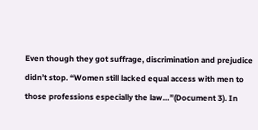Even though they got suffrage, discrimination and prejudice didn’t stop. “Women still lacked equal access with men to those professions especially the law…”(Document 3). In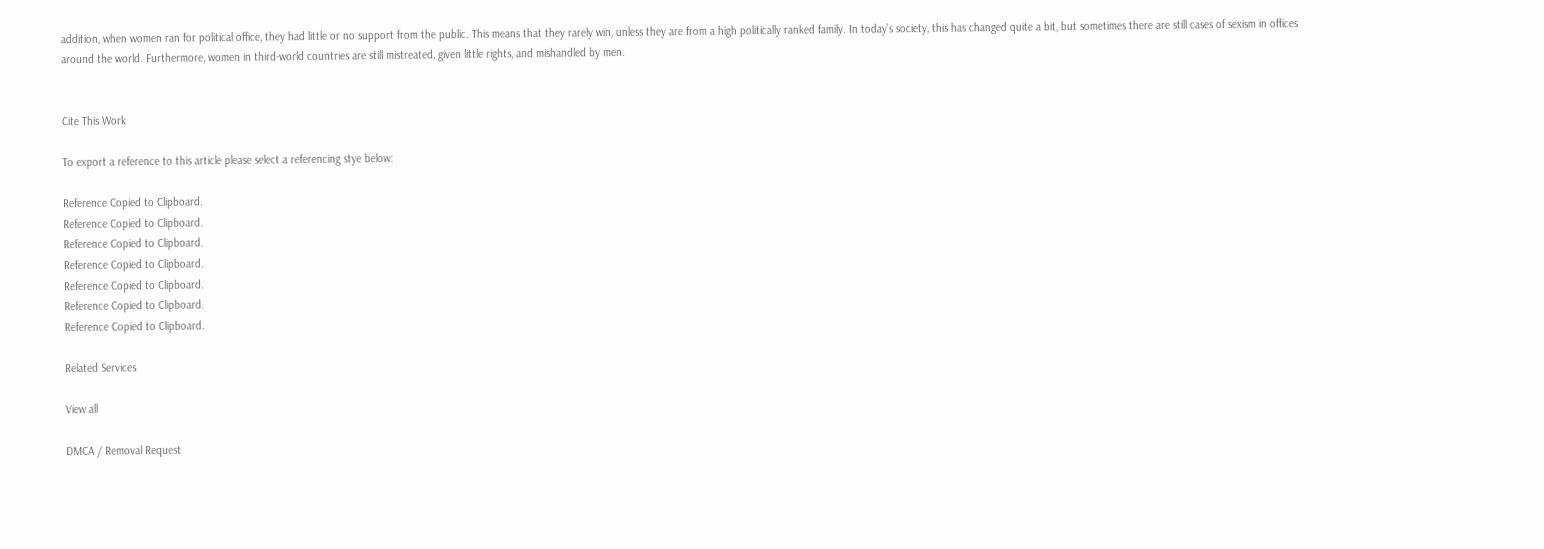addition, when women ran for political office, they had little or no support from the public. This means that they rarely win, unless they are from a high politically ranked family. In today’s society, this has changed quite a bit, but sometimes there are still cases of sexism in offices around the world. Furthermore, women in third-world countries are still mistreated, given little rights, and mishandled by men.


Cite This Work

To export a reference to this article please select a referencing stye below:

Reference Copied to Clipboard.
Reference Copied to Clipboard.
Reference Copied to Clipboard.
Reference Copied to Clipboard.
Reference Copied to Clipboard.
Reference Copied to Clipboard.
Reference Copied to Clipboard.

Related Services

View all

DMCA / Removal Request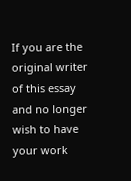If you are the original writer of this essay and no longer wish to have your work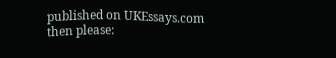published on UKEssays.com then please: